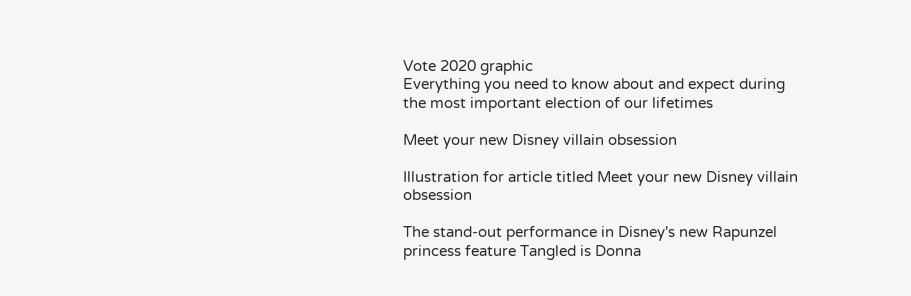Vote 2020 graphic
Everything you need to know about and expect during
the most important election of our lifetimes

Meet your new Disney villain obsession

Illustration for article titled Meet your new Disney villain obsession

The stand-out performance in Disney's new Rapunzel princess feature Tangled is Donna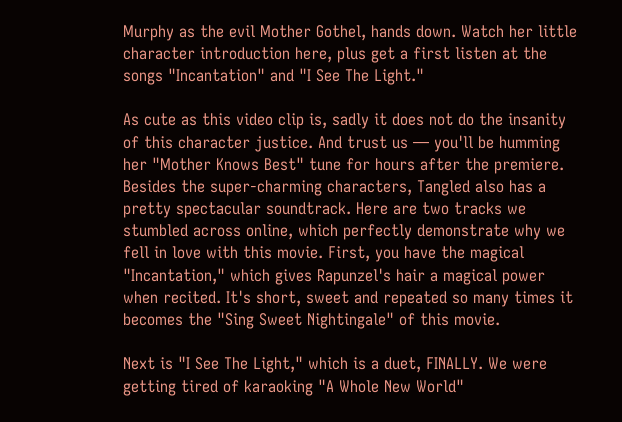Murphy as the evil Mother Gothel, hands down. Watch her little character introduction here, plus get a first listen at the songs "Incantation" and "I See The Light."

As cute as this video clip is, sadly it does not do the insanity of this character justice. And trust us — you'll be humming her "Mother Knows Best" tune for hours after the premiere. Besides the super-charming characters, Tangled also has a pretty spectacular soundtrack. Here are two tracks we stumbled across online, which perfectly demonstrate why we fell in love with this movie. First, you have the magical "Incantation," which gives Rapunzel's hair a magical power when recited. It's short, sweet and repeated so many times it becomes the "Sing Sweet Nightingale" of this movie.

Next is "I See The Light," which is a duet, FINALLY. We were getting tired of karaoking "A Whole New World"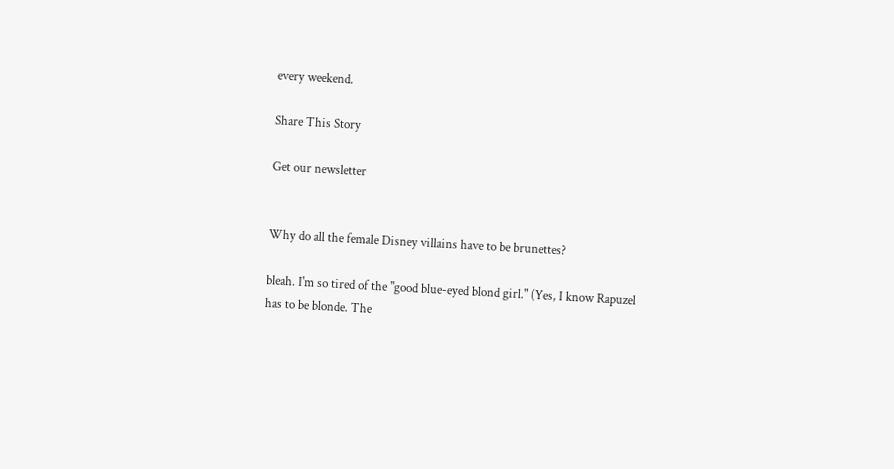every weekend.

Share This Story

Get our newsletter


Why do all the female Disney villains have to be brunettes?

bleah. I'm so tired of the "good blue-eyed blond girl." (Yes, I know Rapuzel has to be blonde. The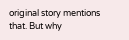original story mentions that. But why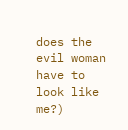does the evil woman have to look like me?)